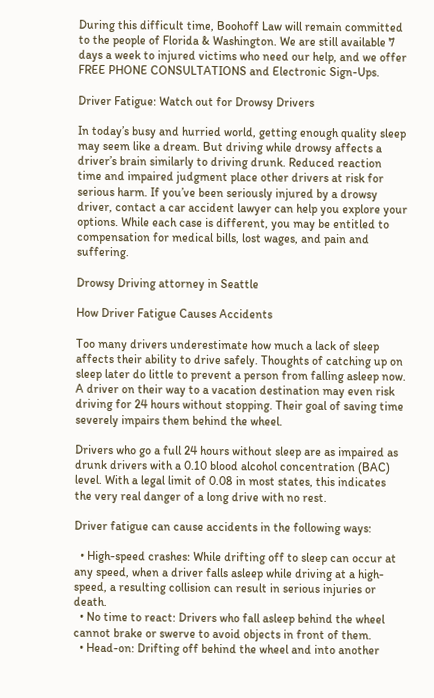During this difficult time, Boohoff Law will remain committed to the people of Florida & Washington. We are still available 7 days a week to injured victims who need our help, and we offer FREE PHONE CONSULTATIONS and Electronic Sign-Ups.

Driver Fatigue: Watch out for Drowsy Drivers

In today’s busy and hurried world, getting enough quality sleep may seem like a dream. But driving while drowsy affects a driver’s brain similarly to driving drunk. Reduced reaction time and impaired judgment place other drivers at risk for serious harm. If you’ve been seriously injured by a drowsy driver, contact a car accident lawyer can help you explore your options. While each case is different, you may be entitled to compensation for medical bills, lost wages, and pain and suffering.

Drowsy Driving attorney in Seattle

How Driver Fatigue Causes Accidents

Too many drivers underestimate how much a lack of sleep affects their ability to drive safely. Thoughts of catching up on sleep later do little to prevent a person from falling asleep now. A driver on their way to a vacation destination may even risk driving for 24 hours without stopping. Their goal of saving time severely impairs them behind the wheel.

Drivers who go a full 24 hours without sleep are as impaired as drunk drivers with a 0.10 blood alcohol concentration (BAC) level. With a legal limit of 0.08 in most states, this indicates the very real danger of a long drive with no rest.

Driver fatigue can cause accidents in the following ways:

  • High-speed crashes: While drifting off to sleep can occur at any speed, when a driver falls asleep while driving at a high-speed, a resulting collision can result in serious injuries or death.
  • No time to react: Drivers who fall asleep behind the wheel cannot brake or swerve to avoid objects in front of them.
  • Head-on: Drifting off behind the wheel and into another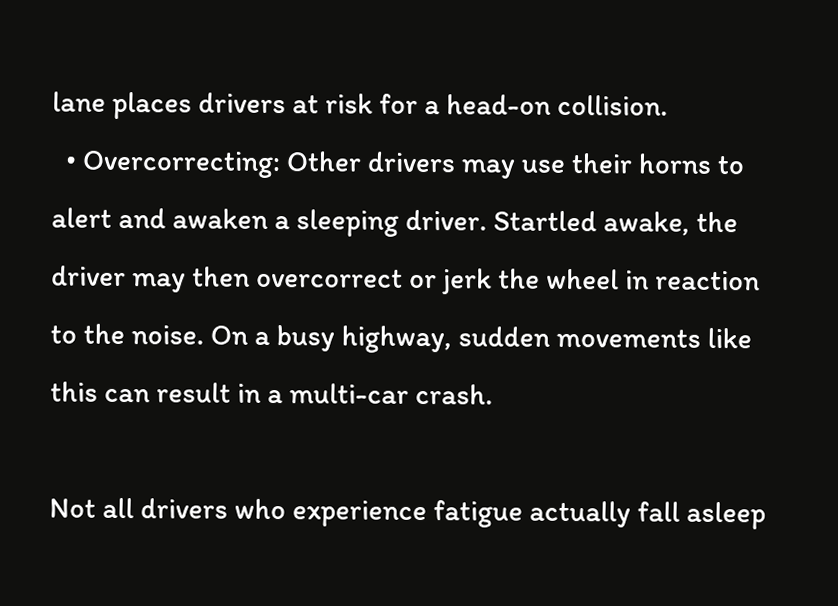lane places drivers at risk for a head-on collision.
  • Overcorrecting: Other drivers may use their horns to alert and awaken a sleeping driver. Startled awake, the driver may then overcorrect or jerk the wheel in reaction to the noise. On a busy highway, sudden movements like this can result in a multi-car crash.

Not all drivers who experience fatigue actually fall asleep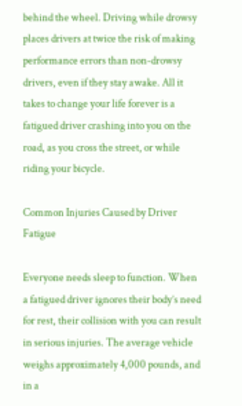behind the wheel. Driving while drowsy places drivers at twice the risk of making performance errors than non-drowsy drivers, even if they stay awake. All it takes to change your life forever is a fatigued driver crashing into you on the road, as you cross the street, or while riding your bicycle.

Common Injuries Caused by Driver Fatigue

Everyone needs sleep to function. When a fatigued driver ignores their body’s need for rest, their collision with you can result in serious injuries. The average vehicle weighs approximately 4,000 pounds, and in a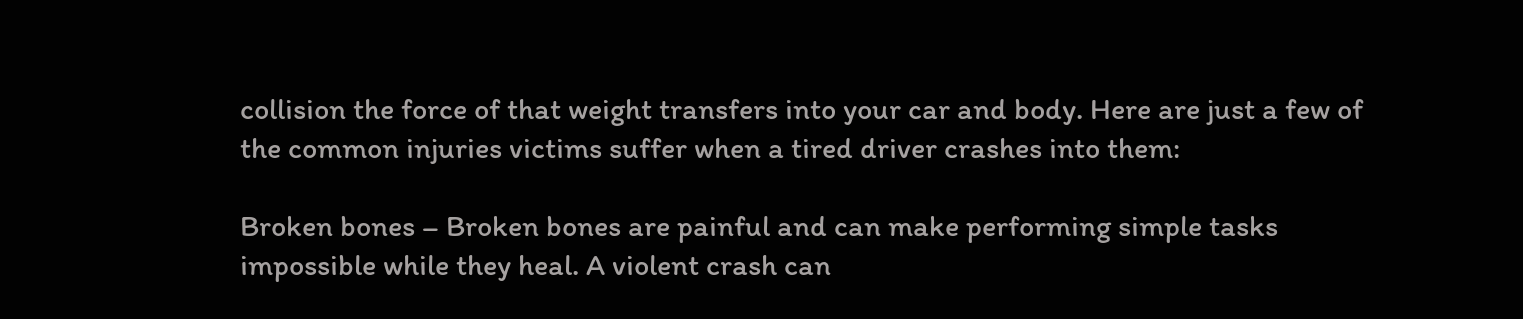collision the force of that weight transfers into your car and body. Here are just a few of the common injuries victims suffer when a tired driver crashes into them:

Broken bones – Broken bones are painful and can make performing simple tasks impossible while they heal. A violent crash can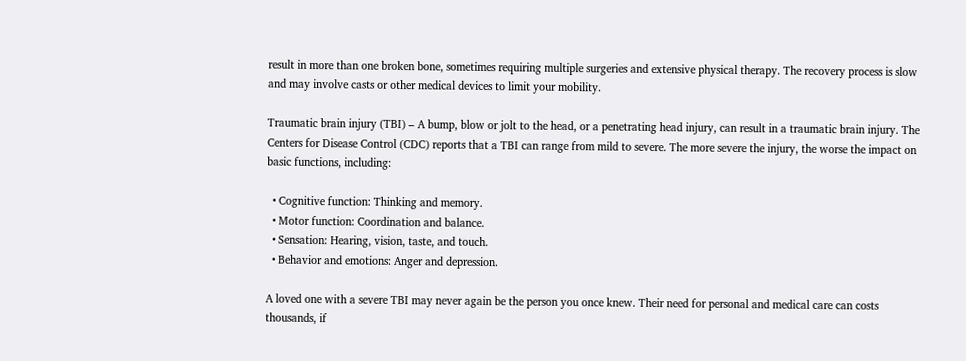result in more than one broken bone, sometimes requiring multiple surgeries and extensive physical therapy. The recovery process is slow and may involve casts or other medical devices to limit your mobility.

Traumatic brain injury (TBI) – A bump, blow or jolt to the head, or a penetrating head injury, can result in a traumatic brain injury. The Centers for Disease Control (CDC) reports that a TBI can range from mild to severe. The more severe the injury, the worse the impact on basic functions, including:

  • Cognitive function: Thinking and memory.
  • Motor function: Coordination and balance.
  • Sensation: Hearing, vision, taste, and touch.
  • Behavior and emotions: Anger and depression.

A loved one with a severe TBI may never again be the person you once knew. Their need for personal and medical care can costs thousands, if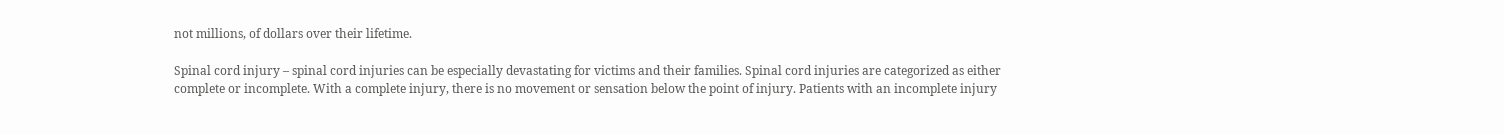not millions, of dollars over their lifetime.

Spinal cord injury – spinal cord injuries can be especially devastating for victims and their families. Spinal cord injuries are categorized as either complete or incomplete. With a complete injury, there is no movement or sensation below the point of injury. Patients with an incomplete injury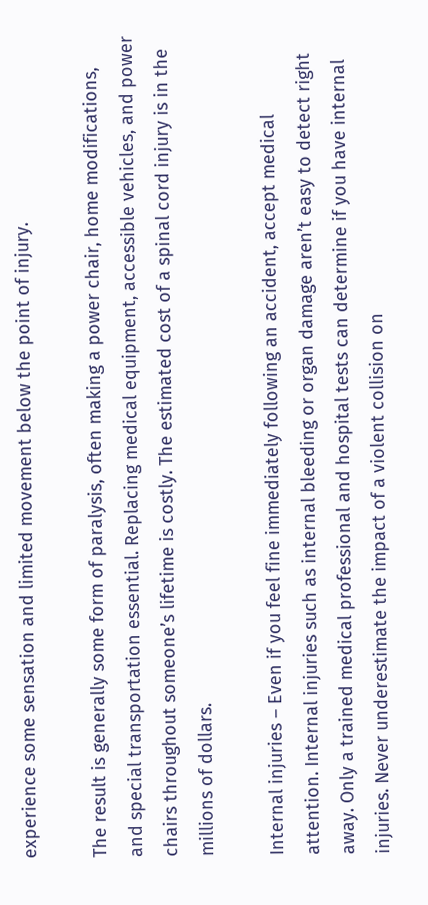experience some sensation and limited movement below the point of injury.

The result is generally some form of paralysis, often making a power chair, home modifications, and special transportation essential. Replacing medical equipment, accessible vehicles, and power chairs throughout someone’s lifetime is costly. The estimated cost of a spinal cord injury is in the millions of dollars.

Internal injuries – Even if you feel fine immediately following an accident, accept medical attention. Internal injuries such as internal bleeding or organ damage aren’t easy to detect right away. Only a trained medical professional and hospital tests can determine if you have internal injuries. Never underestimate the impact of a violent collision on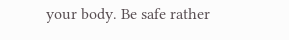your body. Be safe rather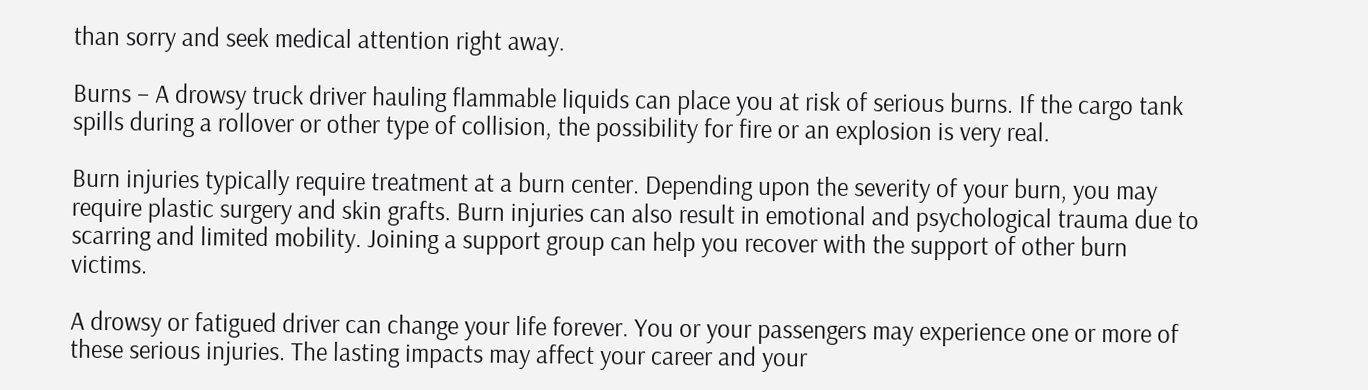than sorry and seek medical attention right away.

Burns – A drowsy truck driver hauling flammable liquids can place you at risk of serious burns. If the cargo tank spills during a rollover or other type of collision, the possibility for fire or an explosion is very real.

Burn injuries typically require treatment at a burn center. Depending upon the severity of your burn, you may require plastic surgery and skin grafts. Burn injuries can also result in emotional and psychological trauma due to scarring and limited mobility. Joining a support group can help you recover with the support of other burn victims.

A drowsy or fatigued driver can change your life forever. You or your passengers may experience one or more of these serious injuries. The lasting impacts may affect your career and your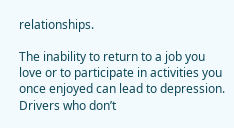relationships.

The inability to return to a job you love or to participate in activities you once enjoyed can lead to depression. Drivers who don’t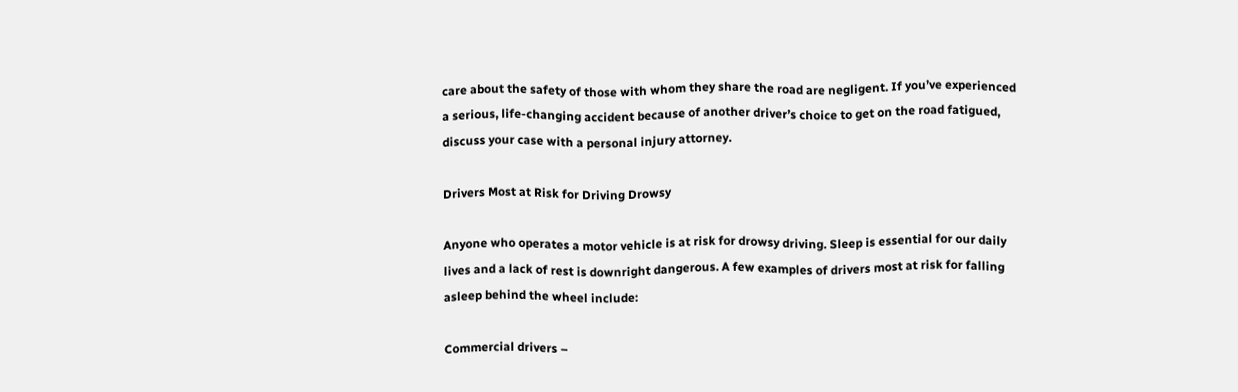care about the safety of those with whom they share the road are negligent. If you’ve experienced a serious, life-changing accident because of another driver’s choice to get on the road fatigued, discuss your case with a personal injury attorney.

Drivers Most at Risk for Driving Drowsy

Anyone who operates a motor vehicle is at risk for drowsy driving. Sleep is essential for our daily lives and a lack of rest is downright dangerous. A few examples of drivers most at risk for falling asleep behind the wheel include:

Commercial drivers –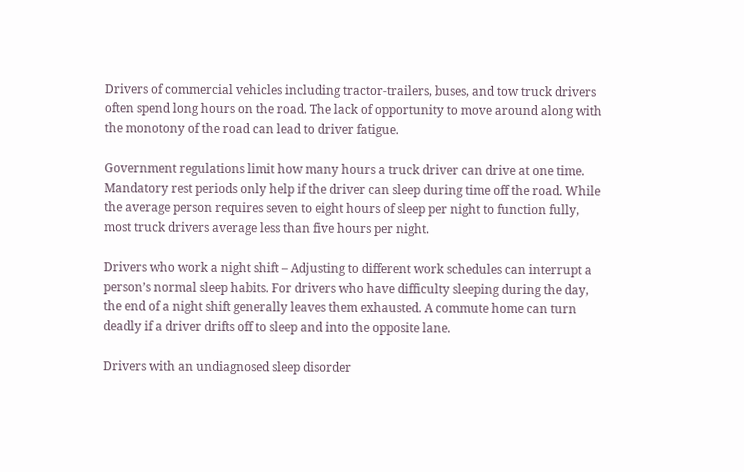Drivers of commercial vehicles including tractor-trailers, buses, and tow truck drivers often spend long hours on the road. The lack of opportunity to move around along with the monotony of the road can lead to driver fatigue.

Government regulations limit how many hours a truck driver can drive at one time. Mandatory rest periods only help if the driver can sleep during time off the road. While the average person requires seven to eight hours of sleep per night to function fully, most truck drivers average less than five hours per night.

Drivers who work a night shift – Adjusting to different work schedules can interrupt a person’s normal sleep habits. For drivers who have difficulty sleeping during the day, the end of a night shift generally leaves them exhausted. A commute home can turn deadly if a driver drifts off to sleep and into the opposite lane.

Drivers with an undiagnosed sleep disorder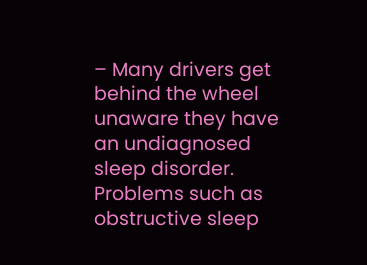– Many drivers get behind the wheel unaware they have an undiagnosed sleep disorder. Problems such as obstructive sleep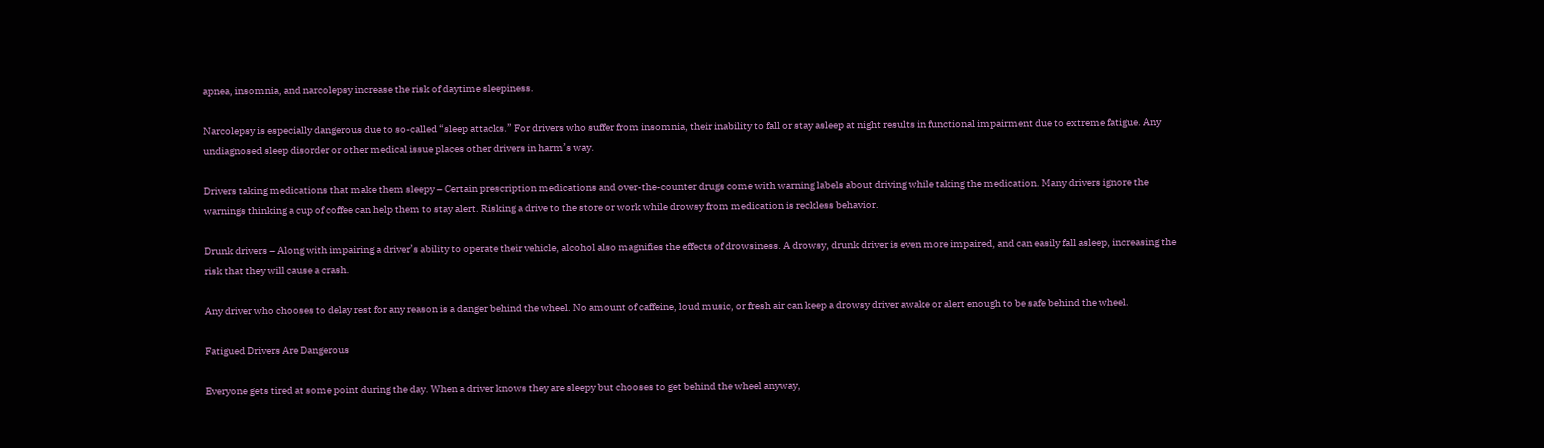apnea, insomnia, and narcolepsy increase the risk of daytime sleepiness.

Narcolepsy is especially dangerous due to so-called “sleep attacks.” For drivers who suffer from insomnia, their inability to fall or stay asleep at night results in functional impairment due to extreme fatigue. Any undiagnosed sleep disorder or other medical issue places other drivers in harm’s way.

Drivers taking medications that make them sleepy – Certain prescription medications and over-the-counter drugs come with warning labels about driving while taking the medication. Many drivers ignore the warnings thinking a cup of coffee can help them to stay alert. Risking a drive to the store or work while drowsy from medication is reckless behavior.

Drunk drivers – Along with impairing a driver’s ability to operate their vehicle, alcohol also magnifies the effects of drowsiness. A drowsy, drunk driver is even more impaired, and can easily fall asleep, increasing the risk that they will cause a crash.

Any driver who chooses to delay rest for any reason is a danger behind the wheel. No amount of caffeine, loud music, or fresh air can keep a drowsy driver awake or alert enough to be safe behind the wheel.

Fatigued Drivers Are Dangerous

Everyone gets tired at some point during the day. When a driver knows they are sleepy but chooses to get behind the wheel anyway,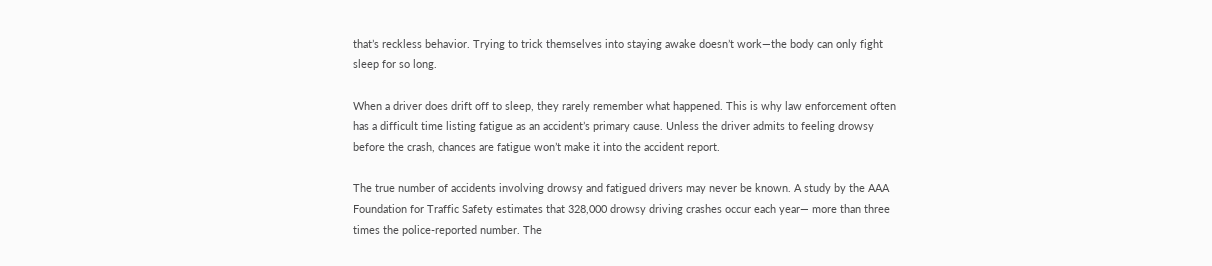that’s reckless behavior. Trying to trick themselves into staying awake doesn’t work—the body can only fight sleep for so long.

When a driver does drift off to sleep, they rarely remember what happened. This is why law enforcement often has a difficult time listing fatigue as an accident’s primary cause. Unless the driver admits to feeling drowsy before the crash, chances are fatigue won’t make it into the accident report.

The true number of accidents involving drowsy and fatigued drivers may never be known. A study by the AAA Foundation for Traffic Safety estimates that 328,000 drowsy driving crashes occur each year— more than three times the police-reported number. The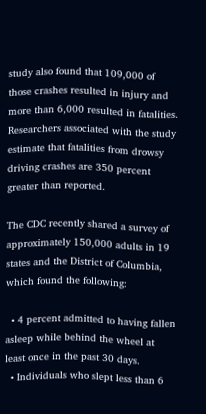study also found that 109,000 of those crashes resulted in injury and more than 6,000 resulted in fatalities. Researchers associated with the study estimate that fatalities from drowsy driving crashes are 350 percent greater than reported.

The CDC recently shared a survey of approximately 150,000 adults in 19 states and the District of Columbia, which found the following:

  • 4 percent admitted to having fallen asleep while behind the wheel at least once in the past 30 days.
  • Individuals who slept less than 6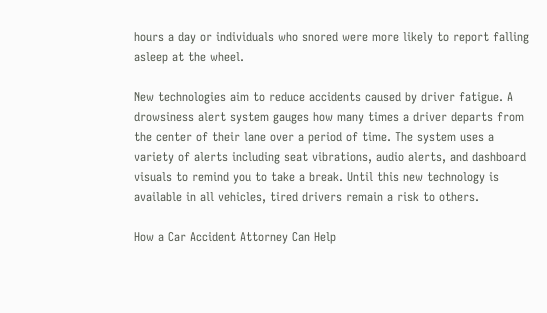hours a day or individuals who snored were more likely to report falling asleep at the wheel.

New technologies aim to reduce accidents caused by driver fatigue. A drowsiness alert system gauges how many times a driver departs from the center of their lane over a period of time. The system uses a variety of alerts including seat vibrations, audio alerts, and dashboard visuals to remind you to take a break. Until this new technology is available in all vehicles, tired drivers remain a risk to others.

How a Car Accident Attorney Can Help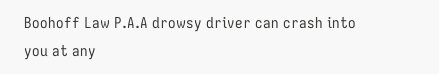Boohoff Law P.A.A drowsy driver can crash into you at any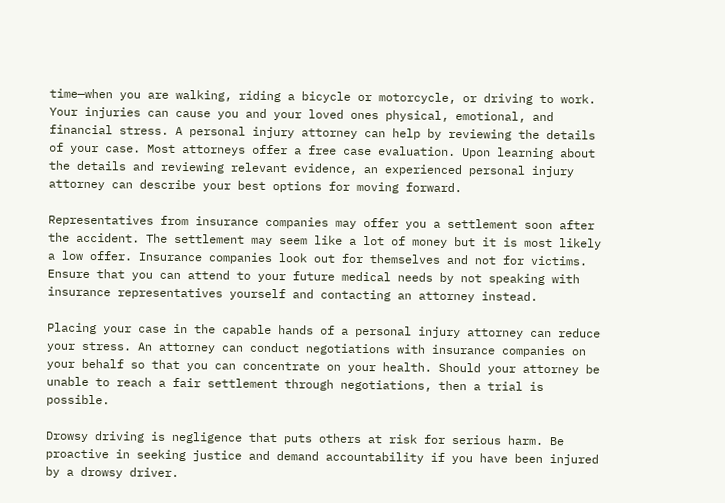time—when you are walking, riding a bicycle or motorcycle, or driving to work. Your injuries can cause you and your loved ones physical, emotional, and financial stress. A personal injury attorney can help by reviewing the details of your case. Most attorneys offer a free case evaluation. Upon learning about the details and reviewing relevant evidence, an experienced personal injury attorney can describe your best options for moving forward.

Representatives from insurance companies may offer you a settlement soon after the accident. The settlement may seem like a lot of money but it is most likely a low offer. Insurance companies look out for themselves and not for victims. Ensure that you can attend to your future medical needs by not speaking with insurance representatives yourself and contacting an attorney instead.

Placing your case in the capable hands of a personal injury attorney can reduce your stress. An attorney can conduct negotiations with insurance companies on your behalf so that you can concentrate on your health. Should your attorney be unable to reach a fair settlement through negotiations, then a trial is possible.

Drowsy driving is negligence that puts others at risk for serious harm. Be proactive in seeking justice and demand accountability if you have been injured by a drowsy driver.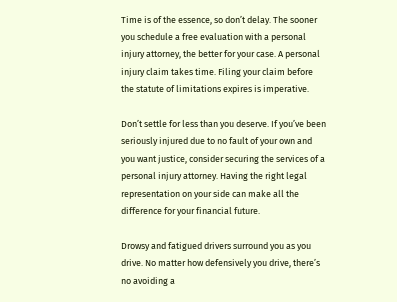Time is of the essence, so don’t delay. The sooner you schedule a free evaluation with a personal injury attorney, the better for your case. A personal injury claim takes time. Filing your claim before the statute of limitations expires is imperative.

Don’t settle for less than you deserve. If you’ve been seriously injured due to no fault of your own and you want justice, consider securing the services of a personal injury attorney. Having the right legal representation on your side can make all the difference for your financial future.

Drowsy and fatigued drivers surround you as you drive. No matter how defensively you drive, there’s no avoiding a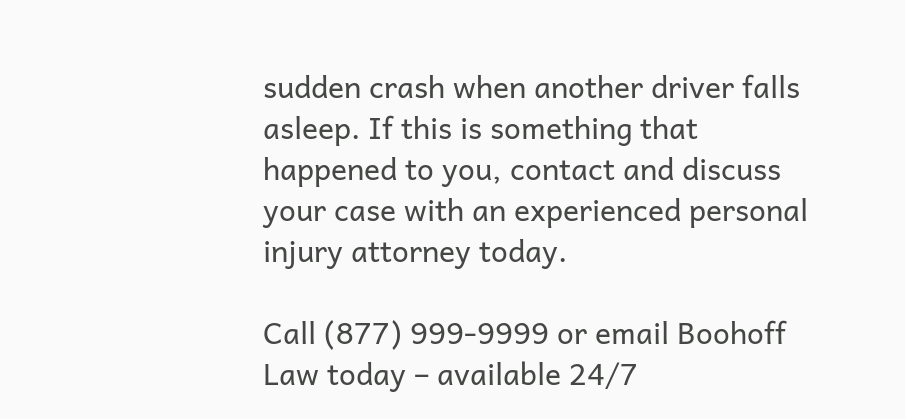sudden crash when another driver falls asleep. If this is something that happened to you, contact and discuss your case with an experienced personal injury attorney today.

Call (877) 999-9999 or email Boohoff Law today – available 24/7